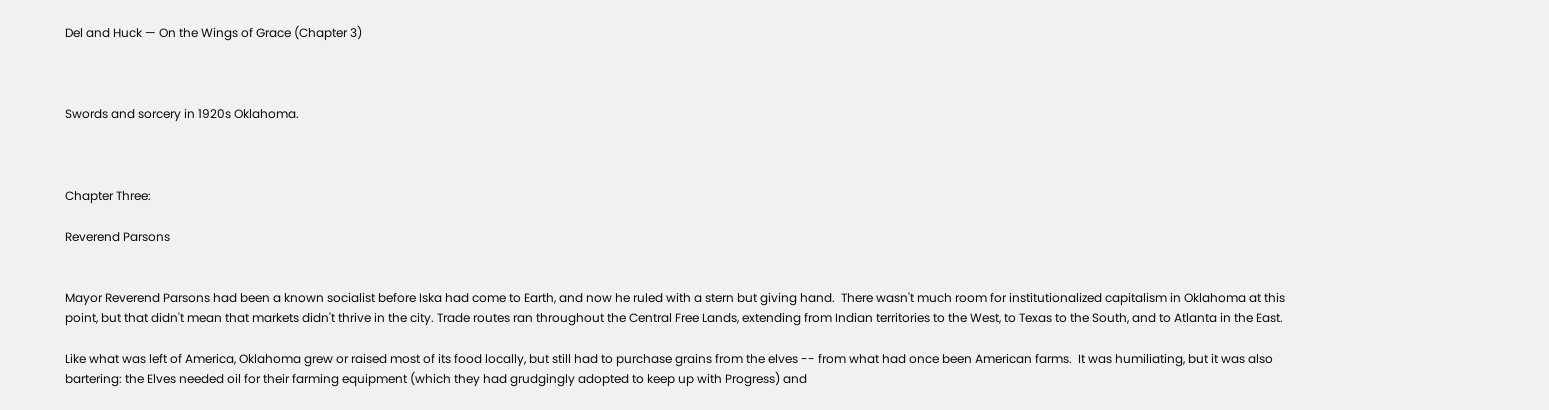Del and Huck — On the Wings of Grace (Chapter 3)



Swords and sorcery in 1920s Oklahoma.



Chapter Three:

Reverend Parsons


Mayor Reverend Parsons had been a known socialist before Iska had come to Earth, and now he ruled with a stern but giving hand.  There wasn't much room for institutionalized capitalism in Oklahoma at this point, but that didn't mean that markets didn't thrive in the city. Trade routes ran throughout the Central Free Lands, extending from Indian territories to the West, to Texas to the South, and to Atlanta in the East.

Like what was left of America, Oklahoma grew or raised most of its food locally, but still had to purchase grains from the elves -- from what had once been American farms.  It was humiliating, but it was also bartering: the Elves needed oil for their farming equipment (which they had grudgingly adopted to keep up with Progress) and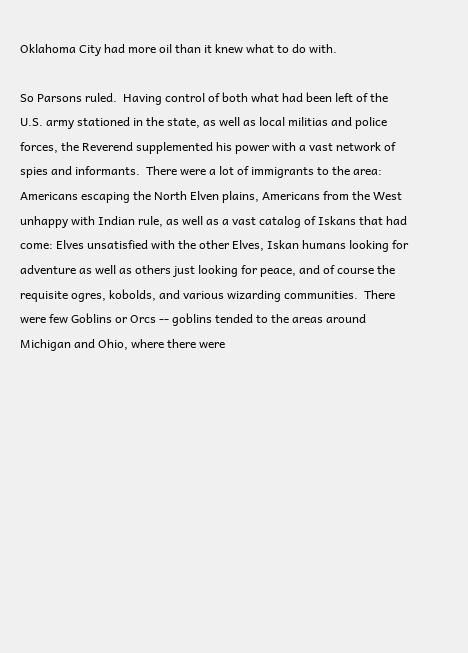Oklahoma City had more oil than it knew what to do with.

So Parsons ruled.  Having control of both what had been left of the U.S. army stationed in the state, as well as local militias and police forces, the Reverend supplemented his power with a vast network of spies and informants.  There were a lot of immigrants to the area: Americans escaping the North Elven plains, Americans from the West unhappy with Indian rule, as well as a vast catalog of Iskans that had come: Elves unsatisfied with the other Elves, Iskan humans looking for adventure as well as others just looking for peace, and of course the requisite ogres, kobolds, and various wizarding communities.  There were few Goblins or Orcs -- goblins tended to the areas around Michigan and Ohio, where there were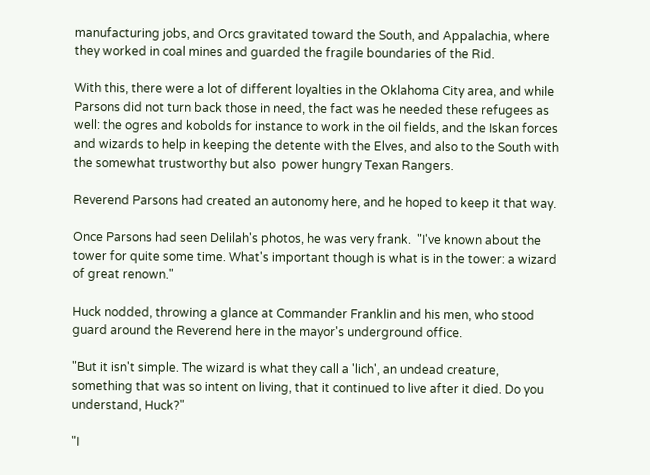manufacturing jobs, and Orcs gravitated toward the South, and Appalachia, where they worked in coal mines and guarded the fragile boundaries of the Rid.

With this, there were a lot of different loyalties in the Oklahoma City area, and while Parsons did not turn back those in need, the fact was he needed these refugees as well: the ogres and kobolds for instance to work in the oil fields, and the Iskan forces and wizards to help in keeping the detente with the Elves, and also to the South with the somewhat trustworthy but also  power hungry Texan Rangers.

Reverend Parsons had created an autonomy here, and he hoped to keep it that way.

Once Parsons had seen Delilah's photos, he was very frank.  "I've known about the tower for quite some time. What's important though is what is in the tower: a wizard of great renown."

Huck nodded, throwing a glance at Commander Franklin and his men, who stood guard around the Reverend here in the mayor's underground office.

"But it isn't simple. The wizard is what they call a 'lich', an undead creature, something that was so intent on living, that it continued to live after it died. Do you understand, Huck?"

"I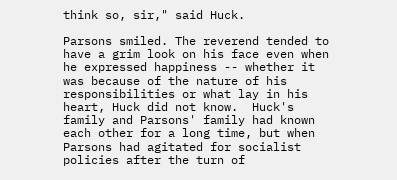think so, sir," said Huck.

Parsons smiled. The reverend tended to have a grim look on his face even when he expressed happiness -- whether it was because of the nature of his responsibilities or what lay in his heart, Huck did not know.  Huck's family and Parsons' family had known each other for a long time, but when Parsons had agitated for socialist policies after the turn of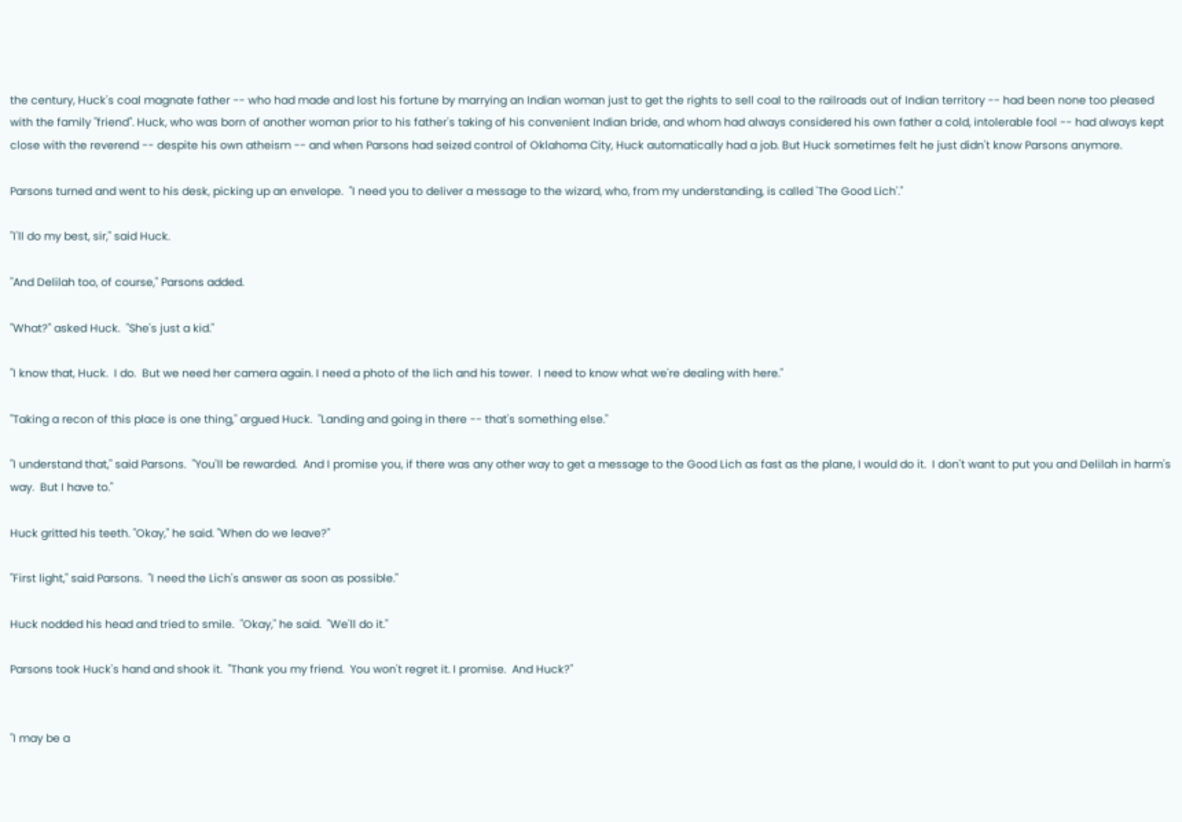the century, Huck's coal magnate father -- who had made and lost his fortune by marrying an Indian woman just to get the rights to sell coal to the railroads out of Indian territory -- had been none too pleased with the family "friend". Huck, who was born of another woman prior to his father's taking of his convenient Indian bride, and whom had always considered his own father a cold, intolerable fool -- had always kept close with the reverend -- despite his own atheism -- and when Parsons had seized control of Oklahoma City, Huck automatically had a job. But Huck sometimes felt he just didn't know Parsons anymore.

Parsons turned and went to his desk, picking up an envelope.  "I need you to deliver a message to the wizard, who, from my understanding, is called 'The Good Lich'."

"I'll do my best, sir," said Huck.

"And Delilah too, of course," Parsons added.

"What?" asked Huck.  "She's just a kid."

"I know that, Huck.  I do.  But we need her camera again. I need a photo of the lich and his tower.  I need to know what we're dealing with here."

"Taking a recon of this place is one thing," argued Huck.  "Landing and going in there -- that's something else."

"I understand that," said Parsons.  "You'll be rewarded.  And I promise you, if there was any other way to get a message to the Good Lich as fast as the plane, I would do it.  I don't want to put you and Delilah in harm's way.  But I have to."

Huck gritted his teeth. "Okay," he said. "When do we leave?"

"First light," said Parsons.  "I need the Lich's answer as soon as possible."

Huck nodded his head and tried to smile.  "Okay," he said.  "We'll do it."

Parsons took Huck's hand and shook it.  "Thank you my friend.  You won't regret it. I promise.  And Huck?"


"I may be a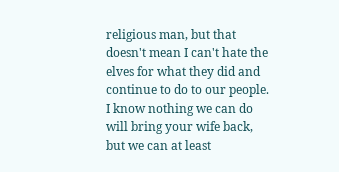religious man, but that doesn't mean I can't hate the elves for what they did and continue to do to our people.  I know nothing we can do will bring your wife back, but we can at least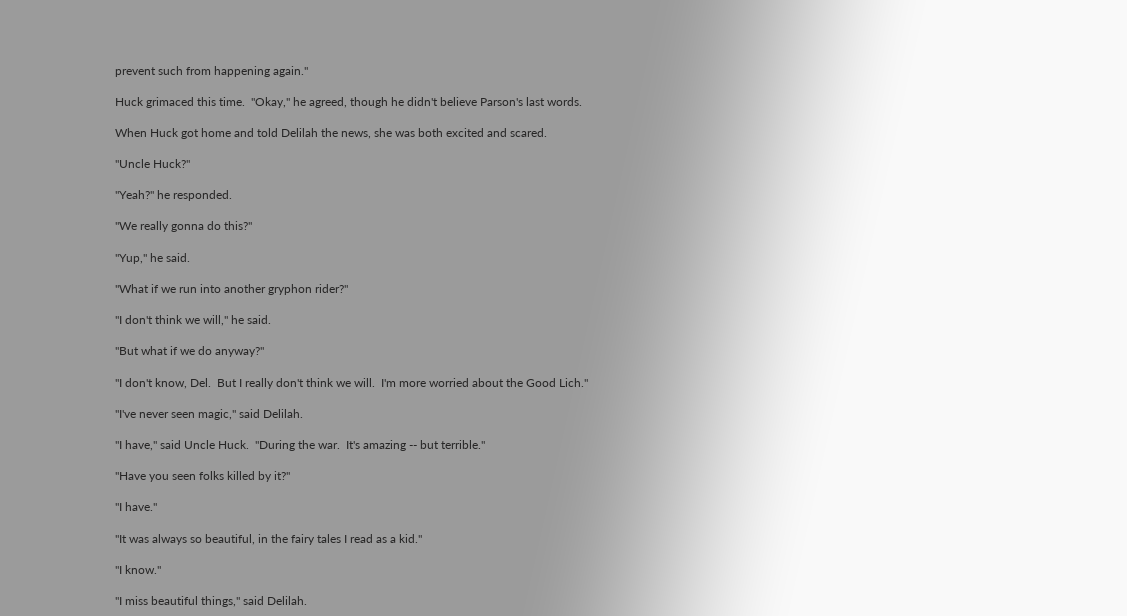prevent such from happening again."

Huck grimaced this time.  "Okay," he agreed, though he didn't believe Parson's last words.

When Huck got home and told Delilah the news, she was both excited and scared.

"Uncle Huck?"

"Yeah?" he responded.

"We really gonna do this?"

"Yup," he said.

"What if we run into another gryphon rider?"

"I don't think we will," he said.

"But what if we do anyway?"

"I don't know, Del.  But I really don't think we will.  I'm more worried about the Good Lich."

"I've never seen magic," said Delilah.

"I have," said Uncle Huck.  "During the war.  It's amazing -- but terrible."

"Have you seen folks killed by it?"

"I have."

"It was always so beautiful, in the fairy tales I read as a kid."

"I know."

"I miss beautiful things," said Delilah.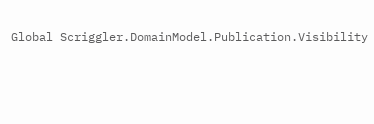Global Scriggler.DomainModel.Publication.Visibility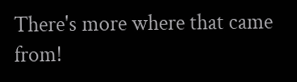There's more where that came from!